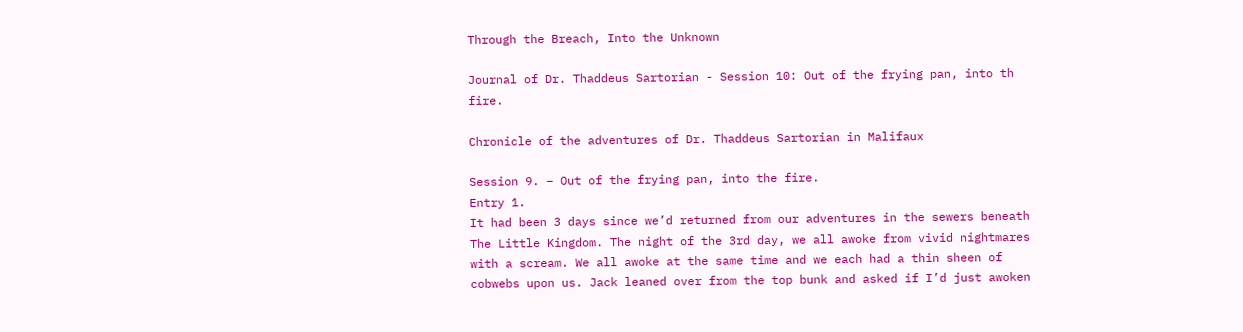Through the Breach, Into the Unknown

Journal of Dr. Thaddeus Sartorian - Session 10: Out of the frying pan, into th fire.

Chronicle of the adventures of Dr. Thaddeus Sartorian in Malifaux

Session 9. – Out of the frying pan, into the fire.
Entry 1.
It had been 3 days since we’d returned from our adventures in the sewers beneath The Little Kingdom. The night of the 3rd day, we all awoke from vivid nightmares with a scream. We all awoke at the same time and we each had a thin sheen of cobwebs upon us. Jack leaned over from the top bunk and asked if I’d just awoken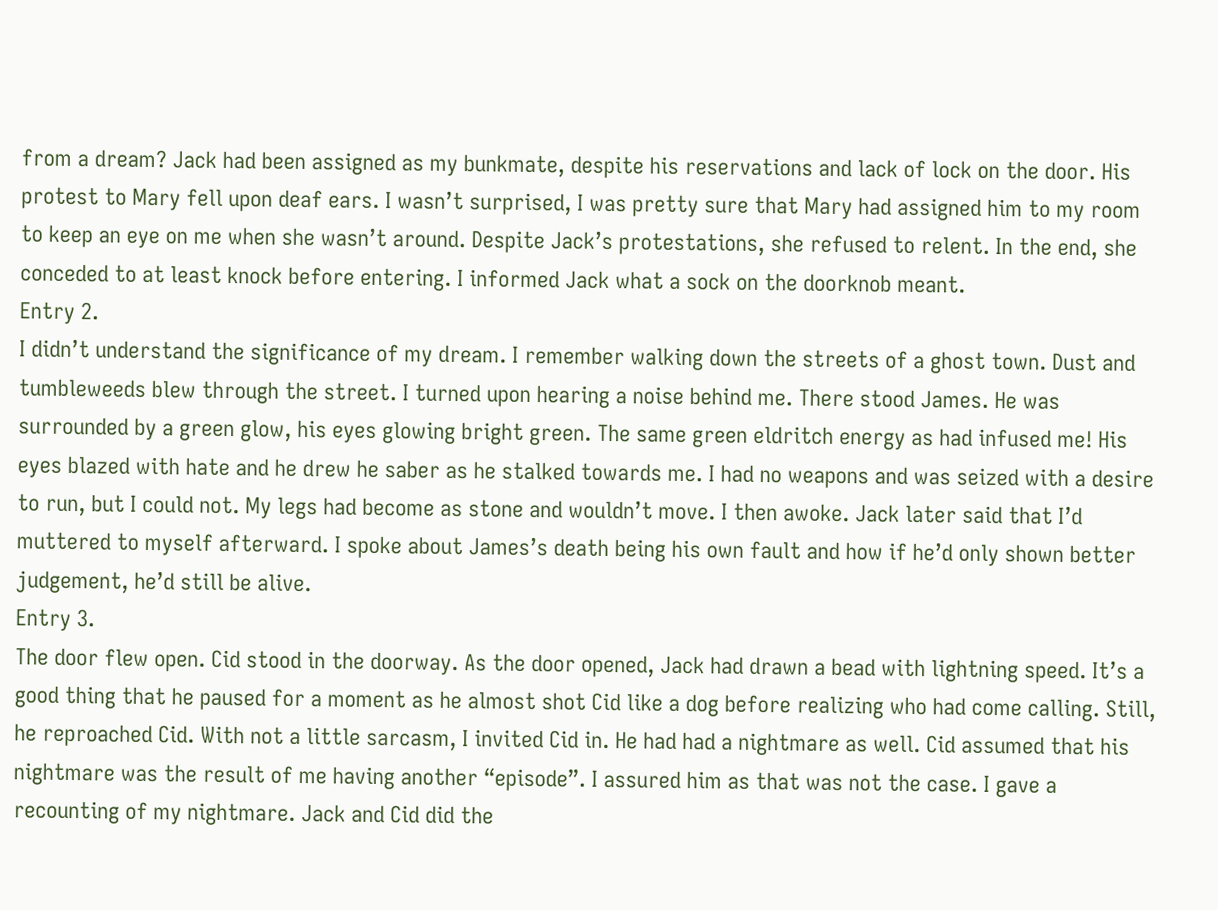from a dream? Jack had been assigned as my bunkmate, despite his reservations and lack of lock on the door. His protest to Mary fell upon deaf ears. I wasn’t surprised, I was pretty sure that Mary had assigned him to my room to keep an eye on me when she wasn’t around. Despite Jack’s protestations, she refused to relent. In the end, she conceded to at least knock before entering. I informed Jack what a sock on the doorknob meant.
Entry 2.
I didn’t understand the significance of my dream. I remember walking down the streets of a ghost town. Dust and tumbleweeds blew through the street. I turned upon hearing a noise behind me. There stood James. He was surrounded by a green glow, his eyes glowing bright green. The same green eldritch energy as had infused me! His eyes blazed with hate and he drew he saber as he stalked towards me. I had no weapons and was seized with a desire to run, but I could not. My legs had become as stone and wouldn’t move. I then awoke. Jack later said that I’d muttered to myself afterward. I spoke about James’s death being his own fault and how if he’d only shown better judgement, he’d still be alive.
Entry 3.
The door flew open. Cid stood in the doorway. As the door opened, Jack had drawn a bead with lightning speed. It’s a good thing that he paused for a moment as he almost shot Cid like a dog before realizing who had come calling. Still, he reproached Cid. With not a little sarcasm, I invited Cid in. He had had a nightmare as well. Cid assumed that his nightmare was the result of me having another “episode”. I assured him as that was not the case. I gave a recounting of my nightmare. Jack and Cid did the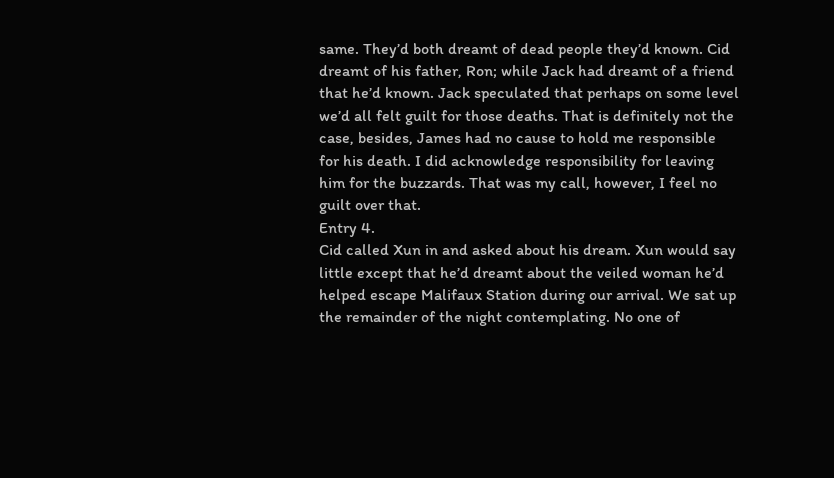same. They’d both dreamt of dead people they’d known. Cid dreamt of his father, Ron; while Jack had dreamt of a friend that he’d known. Jack speculated that perhaps on some level we’d all felt guilt for those deaths. That is definitely not the case, besides, James had no cause to hold me responsible for his death. I did acknowledge responsibility for leaving him for the buzzards. That was my call, however, I feel no guilt over that.
Entry 4.
Cid called Xun in and asked about his dream. Xun would say little except that he’d dreamt about the veiled woman he’d helped escape Malifaux Station during our arrival. We sat up the remainder of the night contemplating. No one of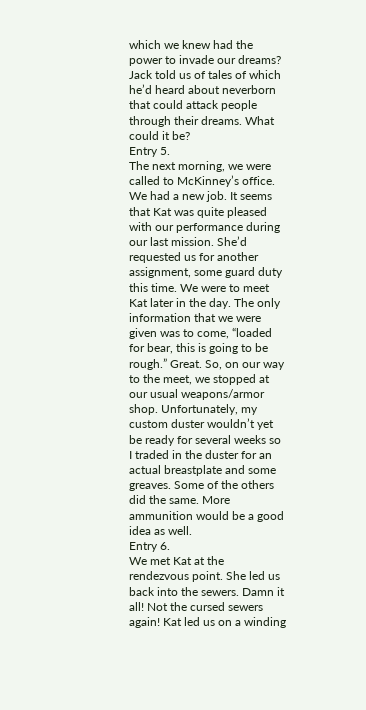which we knew had the power to invade our dreams? Jack told us of tales of which he’d heard about neverborn that could attack people through their dreams. What could it be?
Entry 5.
The next morning, we were called to McKinney’s office. We had a new job. It seems that Kat was quite pleased with our performance during our last mission. She’d requested us for another assignment, some guard duty this time. We were to meet Kat later in the day. The only information that we were given was to come, “loaded for bear, this is going to be rough.” Great. So, on our way to the meet, we stopped at our usual weapons/armor shop. Unfortunately, my custom duster wouldn’t yet be ready for several weeks so I traded in the duster for an actual breastplate and some greaves. Some of the others did the same. More ammunition would be a good idea as well.
Entry 6.
We met Kat at the rendezvous point. She led us back into the sewers. Damn it all! Not the cursed sewers again! Kat led us on a winding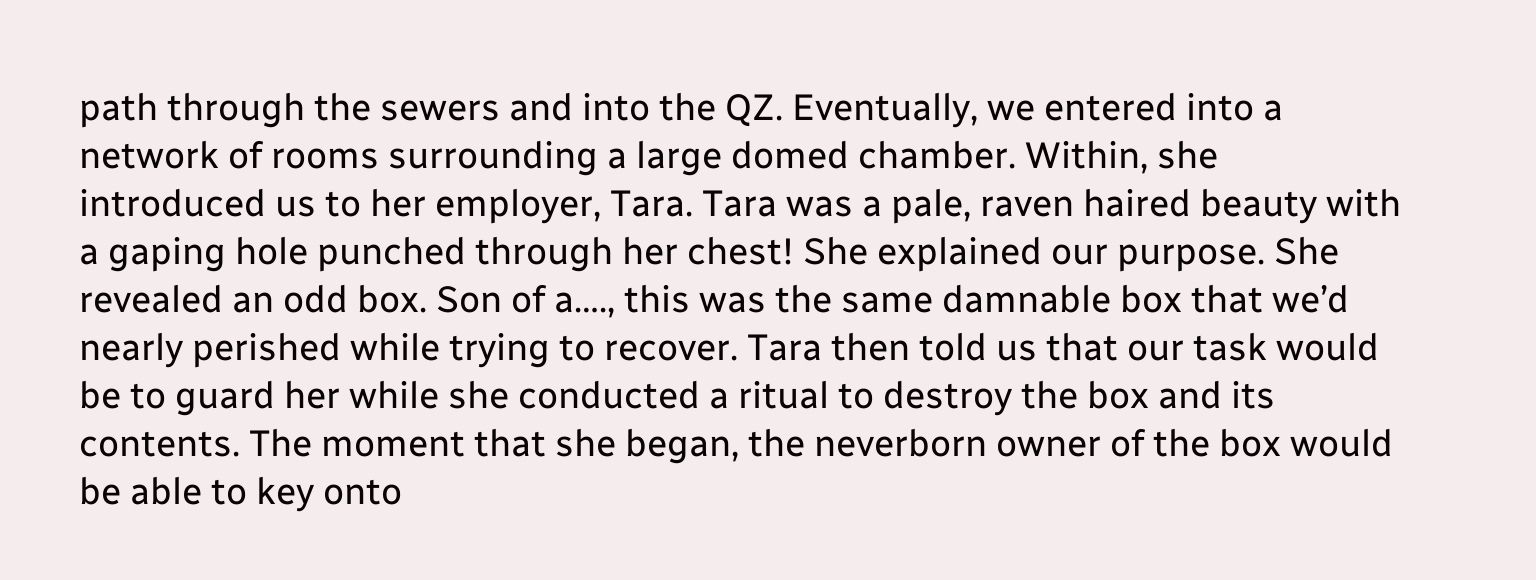path through the sewers and into the QZ. Eventually, we entered into a network of rooms surrounding a large domed chamber. Within, she introduced us to her employer, Tara. Tara was a pale, raven haired beauty with a gaping hole punched through her chest! She explained our purpose. She revealed an odd box. Son of a…., this was the same damnable box that we’d nearly perished while trying to recover. Tara then told us that our task would be to guard her while she conducted a ritual to destroy the box and its contents. The moment that she began, the neverborn owner of the box would be able to key onto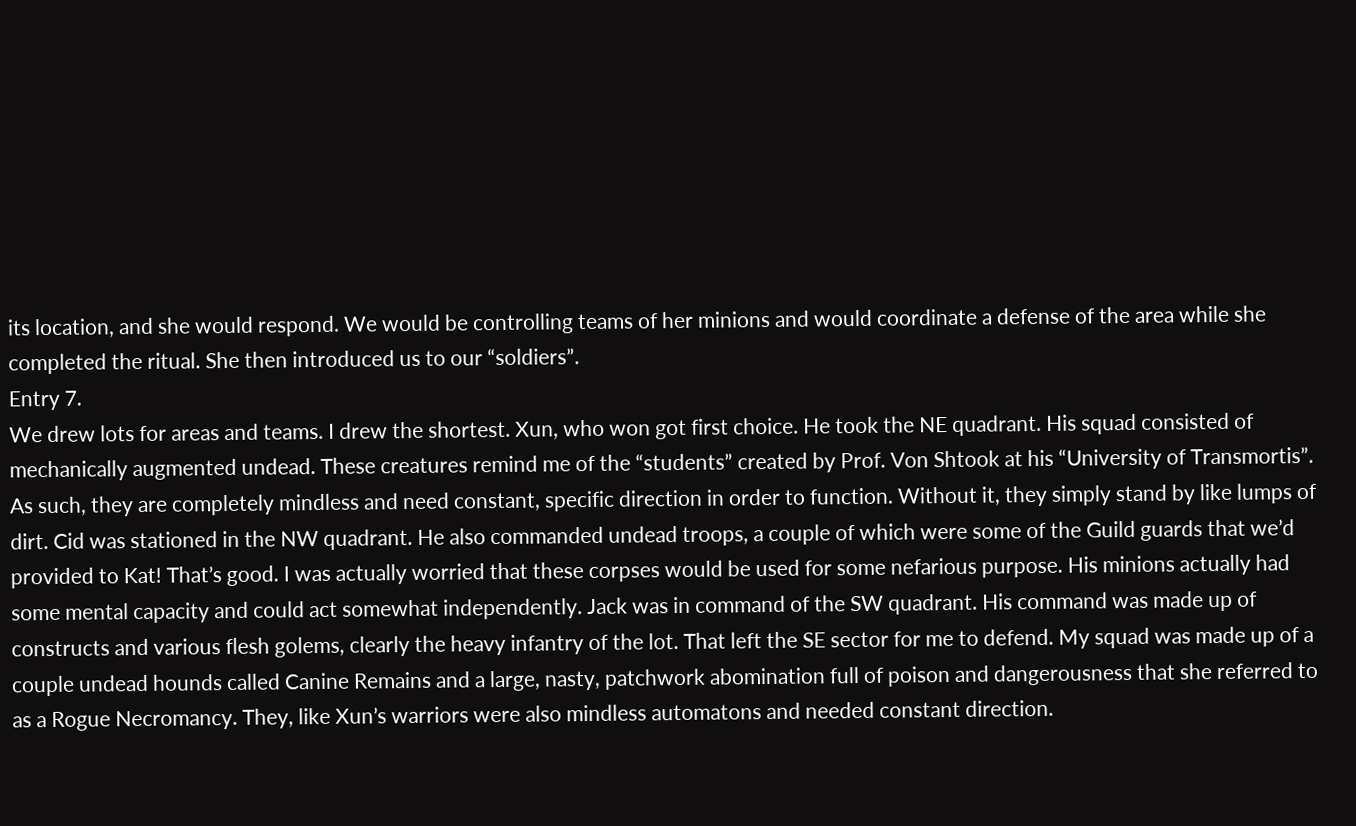its location, and she would respond. We would be controlling teams of her minions and would coordinate a defense of the area while she completed the ritual. She then introduced us to our “soldiers”.
Entry 7.
We drew lots for areas and teams. I drew the shortest. Xun, who won got first choice. He took the NE quadrant. His squad consisted of mechanically augmented undead. These creatures remind me of the “students” created by Prof. Von Shtook at his “University of Transmortis”. As such, they are completely mindless and need constant, specific direction in order to function. Without it, they simply stand by like lumps of dirt. Cid was stationed in the NW quadrant. He also commanded undead troops, a couple of which were some of the Guild guards that we’d provided to Kat! That’s good. I was actually worried that these corpses would be used for some nefarious purpose. His minions actually had some mental capacity and could act somewhat independently. Jack was in command of the SW quadrant. His command was made up of constructs and various flesh golems, clearly the heavy infantry of the lot. That left the SE sector for me to defend. My squad was made up of a couple undead hounds called Canine Remains and a large, nasty, patchwork abomination full of poison and dangerousness that she referred to as a Rogue Necromancy. They, like Xun’s warriors were also mindless automatons and needed constant direction.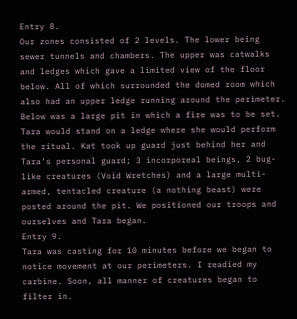Entry 8.
Our zones consisted of 2 levels. The lower being sewer tunnels and chambers. The upper was catwalks and ledges which gave a limited view of the floor below. All of which surrounded the domed room which also had an upper ledge running around the perimeter. Below was a large pit in which a fire was to be set. Tara would stand on a ledge where she would perform the ritual. Kat took up guard just behind her and Tara’s personal guard; 3 incorporeal beings, 2 bug-like creatures (Void Wretches) and a large multi-armed, tentacled creature (a nothing beast) were posted around the pit. We positioned our troops and ourselves and Tara began.
Entry 9.
Tara was casting for 10 minutes before we began to notice movement at our perimeters. I readied my carbine. Soon, all manner of creatures began to filter in.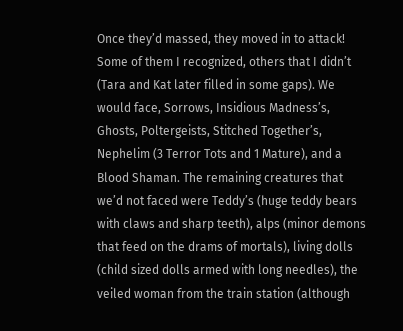Once they’d massed, they moved in to attack! Some of them I recognized, others that I didn’t (Tara and Kat later filled in some gaps). We would face, Sorrows, Insidious Madness’s, Ghosts, Poltergeists, Stitched Together’s, Nephelim (3 Terror Tots and 1 Mature), and a Blood Shaman. The remaining creatures that we’d not faced were Teddy’s (huge teddy bears with claws and sharp teeth), alps (minor demons that feed on the drams of mortals), living dolls (child sized dolls armed with long needles), the veiled woman from the train station (although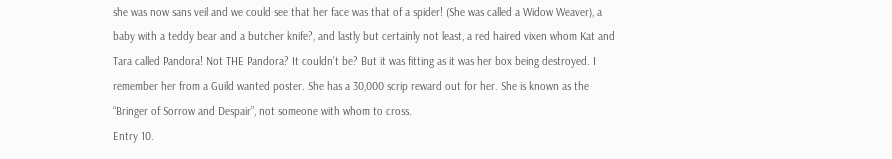she was now sans veil and we could see that her face was that of a spider! (She was called a Widow Weaver), a baby with a teddy bear and a butcher knife?, and lastly but certainly not least, a red haired vixen whom Kat and Tara called Pandora! Not THE Pandora? It couldn’t be? But it was fitting as it was her box being destroyed. I remember her from a Guild wanted poster. She has a 30,000 scrip reward out for her. She is known as the “Bringer of Sorrow and Despair”, not someone with whom to cross.
Entry 10.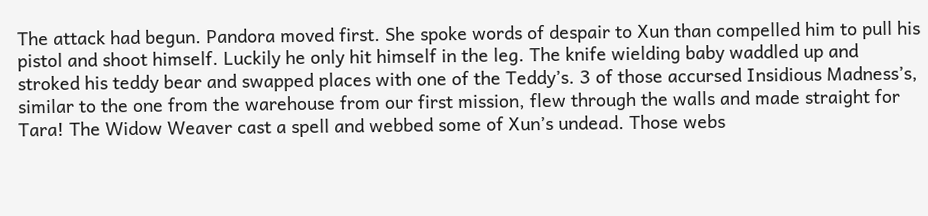The attack had begun. Pandora moved first. She spoke words of despair to Xun than compelled him to pull his pistol and shoot himself. Luckily he only hit himself in the leg. The knife wielding baby waddled up and stroked his teddy bear and swapped places with one of the Teddy’s. 3 of those accursed Insidious Madness’s, similar to the one from the warehouse from our first mission, flew through the walls and made straight for Tara! The Widow Weaver cast a spell and webbed some of Xun’s undead. Those webs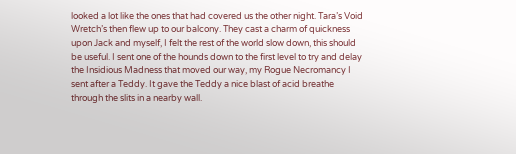looked a lot like the ones that had covered us the other night. Tara’s Void Wretch’s then flew up to our balcony. They cast a charm of quickness upon Jack and myself, I felt the rest of the world slow down, this should be useful. I sent one of the hounds down to the first level to try and delay the Insidious Madness that moved our way, my Rogue Necromancy I sent after a Teddy. It gave the Teddy a nice blast of acid breathe through the slits in a nearby wall.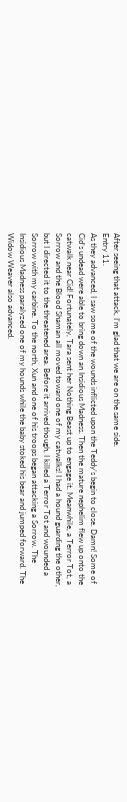After seeing that attack, I’m glad that we are on the same side.
Entry 11.
As they advanced, I saw some of the wounds inflicted upon the Teddy’s begin to close. Damn! Some of Cid’s undead were able to bring down an Insidious Madness. Then the mature nephelim flew up onto the catwalk near Cid! Fortunately, Tara sent her Nothing Beast up to engage it. Meanwhile, a Terror Tot, a Sorrow and the Blood Shaman all moved toward one of my catwalks! I had a hound guarding the other, but I directed it to the threatened area. Before it arrived though, I killed a Terror Tot and wounded a Sorrow with my carbine. To the north, Xun and one of his troops began attacking a Sorrow. The Insidious Madness paralyzed one of my hounds while the baby stoked his bear and jumped forward. The Widow Weaver also advanced.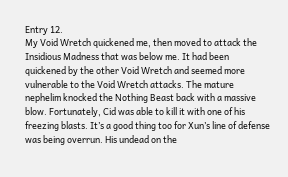Entry 12.
My Void Wretch quickened me, then moved to attack the Insidious Madness that was below me. It had been quickened by the other Void Wretch and seemed more vulnerable to the Void Wretch attacks. The mature nephelim knocked the Nothing Beast back with a massive blow. Fortunately, Cid was able to kill it with one of his freezing blasts. It’s a good thing too for Xun’s line of defense was being overrun. His undead on the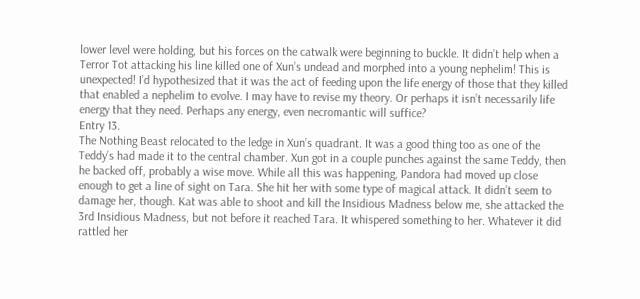lower level were holding, but his forces on the catwalk were beginning to buckle. It didn’t help when a Terror Tot attacking his line killed one of Xun’s undead and morphed into a young nephelim! This is unexpected! I’d hypothesized that it was the act of feeding upon the life energy of those that they killed that enabled a nephelim to evolve. I may have to revise my theory. Or perhaps it isn’t necessarily life energy that they need. Perhaps any energy, even necromantic will suffice?
Entry 13.
The Nothing Beast relocated to the ledge in Xun’s quadrant. It was a good thing too as one of the Teddy’s had made it to the central chamber. Xun got in a couple punches against the same Teddy, then he backed off, probably a wise move. While all this was happening, Pandora had moved up close enough to get a line of sight on Tara. She hit her with some type of magical attack. It didn’t seem to damage her, though. Kat was able to shoot and kill the Insidious Madness below me, she attacked the 3rd Insidious Madness, but not before it reached Tara. It whispered something to her. Whatever it did rattled her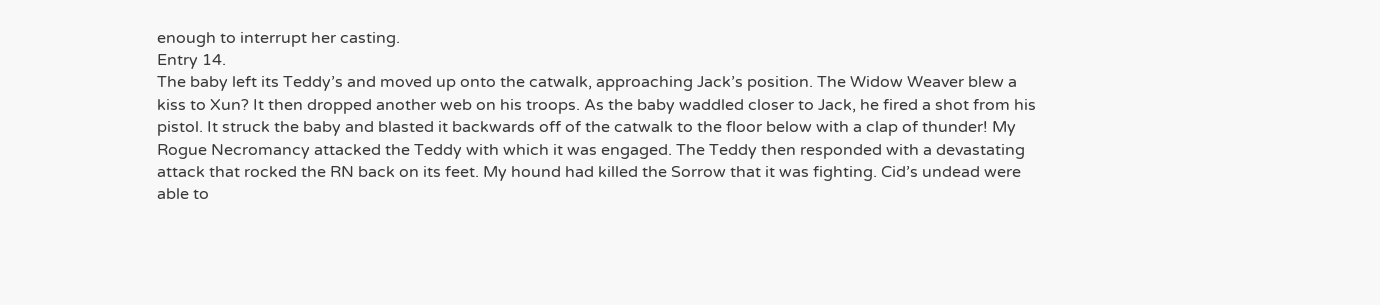enough to interrupt her casting.
Entry 14.
The baby left its Teddy’s and moved up onto the catwalk, approaching Jack’s position. The Widow Weaver blew a kiss to Xun? It then dropped another web on his troops. As the baby waddled closer to Jack, he fired a shot from his pistol. It struck the baby and blasted it backwards off of the catwalk to the floor below with a clap of thunder! My Rogue Necromancy attacked the Teddy with which it was engaged. The Teddy then responded with a devastating attack that rocked the RN back on its feet. My hound had killed the Sorrow that it was fighting. Cid’s undead were able to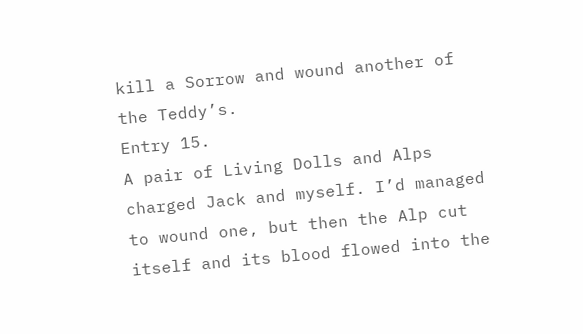kill a Sorrow and wound another of the Teddy’s.
Entry 15.
A pair of Living Dolls and Alps charged Jack and myself. I’d managed to wound one, but then the Alp cut itself and its blood flowed into the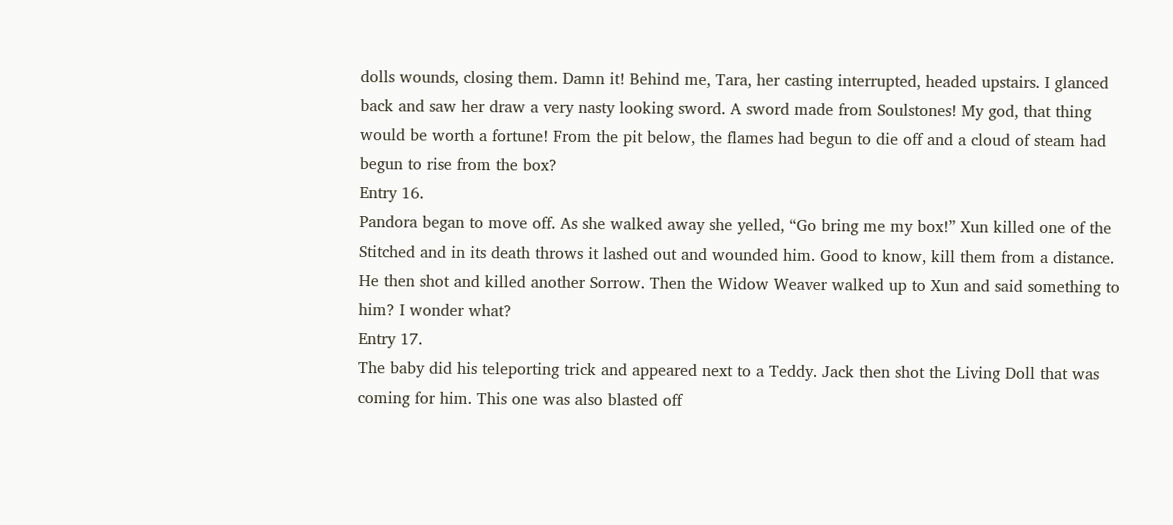dolls wounds, closing them. Damn it! Behind me, Tara, her casting interrupted, headed upstairs. I glanced back and saw her draw a very nasty looking sword. A sword made from Soulstones! My god, that thing would be worth a fortune! From the pit below, the flames had begun to die off and a cloud of steam had begun to rise from the box?
Entry 16.
Pandora began to move off. As she walked away she yelled, “Go bring me my box!” Xun killed one of the Stitched and in its death throws it lashed out and wounded him. Good to know, kill them from a distance. He then shot and killed another Sorrow. Then the Widow Weaver walked up to Xun and said something to him? I wonder what?
Entry 17.
The baby did his teleporting trick and appeared next to a Teddy. Jack then shot the Living Doll that was coming for him. This one was also blasted off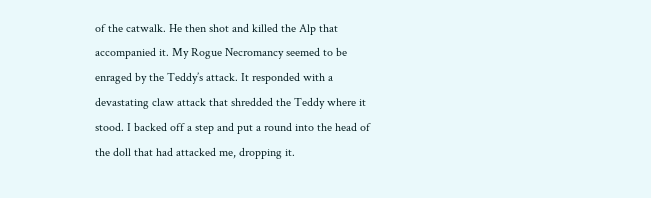of the catwalk. He then shot and killed the Alp that accompanied it. My Rogue Necromancy seemed to be enraged by the Teddy’s attack. It responded with a devastating claw attack that shredded the Teddy where it stood. I backed off a step and put a round into the head of the doll that had attacked me, dropping it.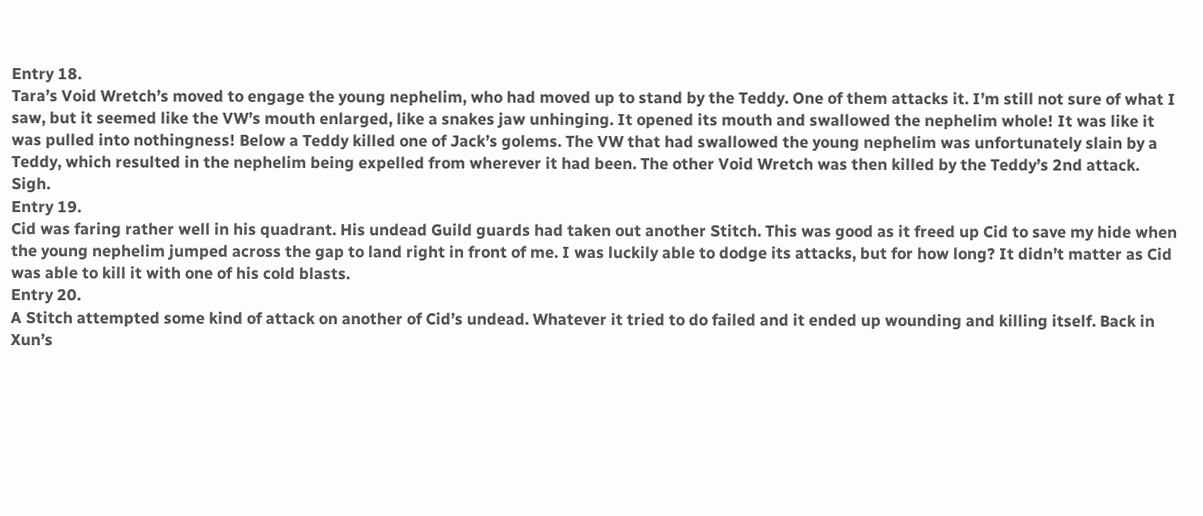Entry 18.
Tara’s Void Wretch’s moved to engage the young nephelim, who had moved up to stand by the Teddy. One of them attacks it. I’m still not sure of what I saw, but it seemed like the VW’s mouth enlarged, like a snakes jaw unhinging. It opened its mouth and swallowed the nephelim whole! It was like it was pulled into nothingness! Below a Teddy killed one of Jack’s golems. The VW that had swallowed the young nephelim was unfortunately slain by a Teddy, which resulted in the nephelim being expelled from wherever it had been. The other Void Wretch was then killed by the Teddy’s 2nd attack. Sigh.
Entry 19.
Cid was faring rather well in his quadrant. His undead Guild guards had taken out another Stitch. This was good as it freed up Cid to save my hide when the young nephelim jumped across the gap to land right in front of me. I was luckily able to dodge its attacks, but for how long? It didn’t matter as Cid was able to kill it with one of his cold blasts.
Entry 20.
A Stitch attempted some kind of attack on another of Cid’s undead. Whatever it tried to do failed and it ended up wounding and killing itself. Back in Xun’s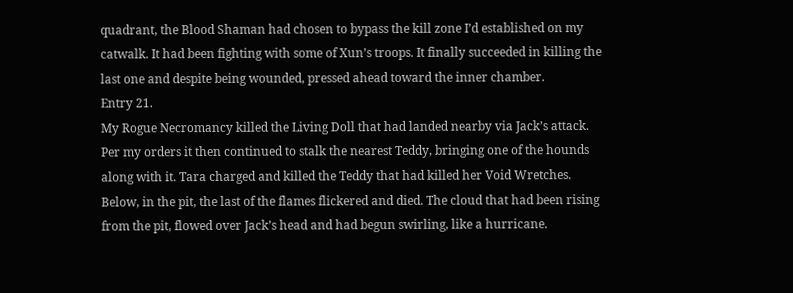quadrant, the Blood Shaman had chosen to bypass the kill zone I’d established on my catwalk. It had been fighting with some of Xun’s troops. It finally succeeded in killing the last one and despite being wounded, pressed ahead toward the inner chamber.
Entry 21.
My Rogue Necromancy killed the Living Doll that had landed nearby via Jack’s attack. Per my orders it then continued to stalk the nearest Teddy, bringing one of the hounds along with it. Tara charged and killed the Teddy that had killed her Void Wretches. Below, in the pit, the last of the flames flickered and died. The cloud that had been rising from the pit, flowed over Jack’s head and had begun swirling, like a hurricane.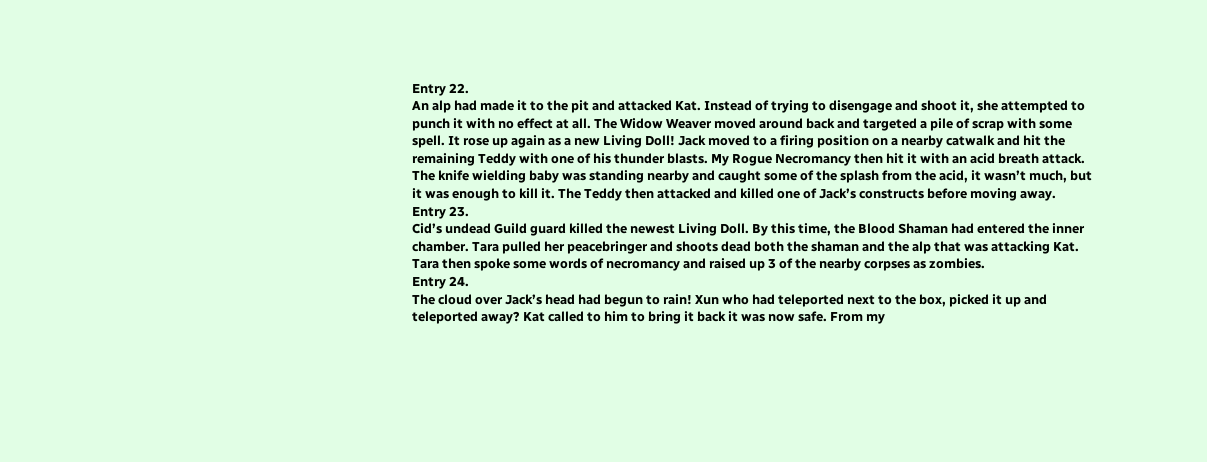Entry 22.
An alp had made it to the pit and attacked Kat. Instead of trying to disengage and shoot it, she attempted to punch it with no effect at all. The Widow Weaver moved around back and targeted a pile of scrap with some spell. It rose up again as a new Living Doll! Jack moved to a firing position on a nearby catwalk and hit the remaining Teddy with one of his thunder blasts. My Rogue Necromancy then hit it with an acid breath attack. The knife wielding baby was standing nearby and caught some of the splash from the acid, it wasn’t much, but it was enough to kill it. The Teddy then attacked and killed one of Jack’s constructs before moving away.
Entry 23.
Cid’s undead Guild guard killed the newest Living Doll. By this time, the Blood Shaman had entered the inner chamber. Tara pulled her peacebringer and shoots dead both the shaman and the alp that was attacking Kat. Tara then spoke some words of necromancy and raised up 3 of the nearby corpses as zombies.
Entry 24.
The cloud over Jack’s head had begun to rain! Xun who had teleported next to the box, picked it up and teleported away? Kat called to him to bring it back it was now safe. From my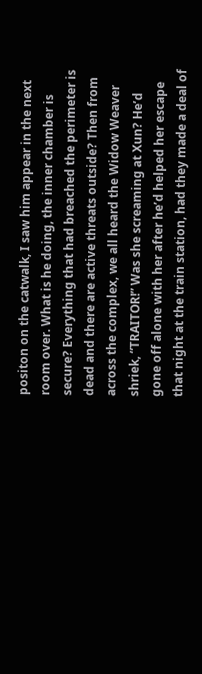positon on the catwalk, I saw him appear in the next room over. What is he doing, the inner chamber is secure? Everything that had breached the perimeter is dead and there are active threats outside? Then from across the complex, we all heard the Widow Weaver shriek, “TRAITOR!” Was she screaming at Xun? He’d gone off alone with her after he’d helped her escape that night at the train station, had they made a deal of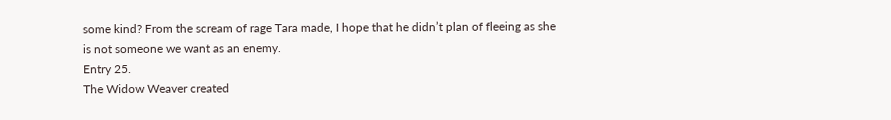some kind? From the scream of rage Tara made, I hope that he didn’t plan of fleeing as she is not someone we want as an enemy.
Entry 25.
The Widow Weaver created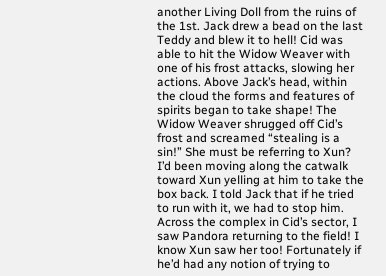another Living Doll from the ruins of the 1st. Jack drew a bead on the last Teddy and blew it to hell! Cid was able to hit the Widow Weaver with one of his frost attacks, slowing her actions. Above Jack’s head, within the cloud the forms and features of spirits began to take shape! The Widow Weaver shrugged off Cid’s frost and screamed “stealing is a sin!” She must be referring to Xun? I’d been moving along the catwalk toward Xun yelling at him to take the box back. I told Jack that if he tried to run with it, we had to stop him. Across the complex in Cid’s sector, I saw Pandora returning to the field! I know Xun saw her too! Fortunately if he’d had any notion of trying to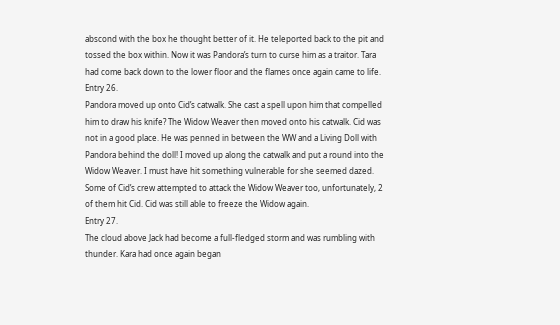abscond with the box he thought better of it. He teleported back to the pit and tossed the box within. Now it was Pandora’s turn to curse him as a traitor. Tara had come back down to the lower floor and the flames once again came to life.
Entry 26.
Pandora moved up onto Cid’s catwalk. She cast a spell upon him that compelled him to draw his knife? The Widow Weaver then moved onto his catwalk. Cid was not in a good place. He was penned in between the WW and a Living Doll with Pandora behind the doll! I moved up along the catwalk and put a round into the Widow Weaver. I must have hit something vulnerable for she seemed dazed. Some of Cid’s crew attempted to attack the Widow Weaver too, unfortunately, 2 of them hit Cid. Cid was still able to freeze the Widow again.
Entry 27.
The cloud above Jack had become a full-fledged storm and was rumbling with thunder. Kara had once again began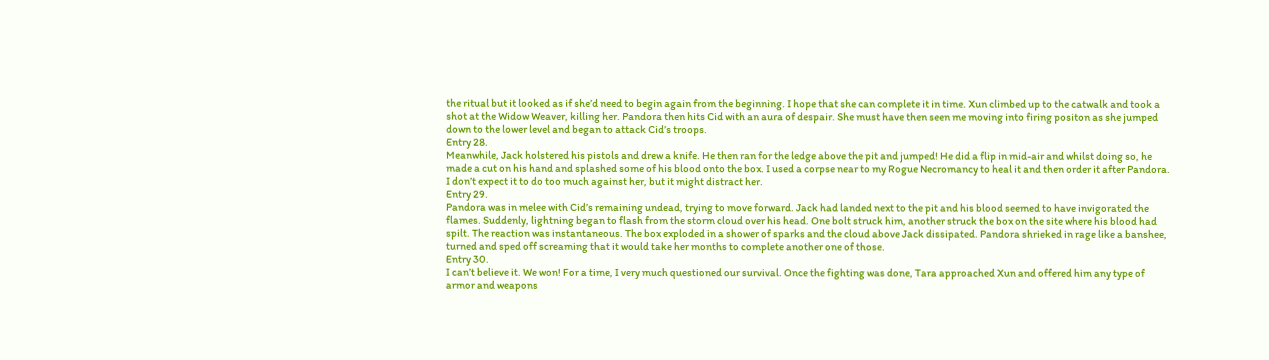the ritual but it looked as if she’d need to begin again from the beginning. I hope that she can complete it in time. Xun climbed up to the catwalk and took a shot at the Widow Weaver, killing her. Pandora then hits Cid with an aura of despair. She must have then seen me moving into firing positon as she jumped down to the lower level and began to attack Cid’s troops.
Entry 28.
Meanwhile, Jack holstered his pistols and drew a knife. He then ran for the ledge above the pit and jumped! He did a flip in mid-air and whilst doing so, he made a cut on his hand and splashed some of his blood onto the box. I used a corpse near to my Rogue Necromancy to heal it and then order it after Pandora. I don’t expect it to do too much against her, but it might distract her.
Entry 29.
Pandora was in melee with Cid’s remaining undead, trying to move forward. Jack had landed next to the pit and his blood seemed to have invigorated the flames. Suddenly, lightning began to flash from the storm cloud over his head. One bolt struck him, another struck the box on the site where his blood had spilt. The reaction was instantaneous. The box exploded in a shower of sparks and the cloud above Jack dissipated. Pandora shrieked in rage like a banshee, turned and sped off screaming that it would take her months to complete another one of those.
Entry 30.
I can’t believe it. We won! For a time, I very much questioned our survival. Once the fighting was done, Tara approached Xun and offered him any type of armor and weapons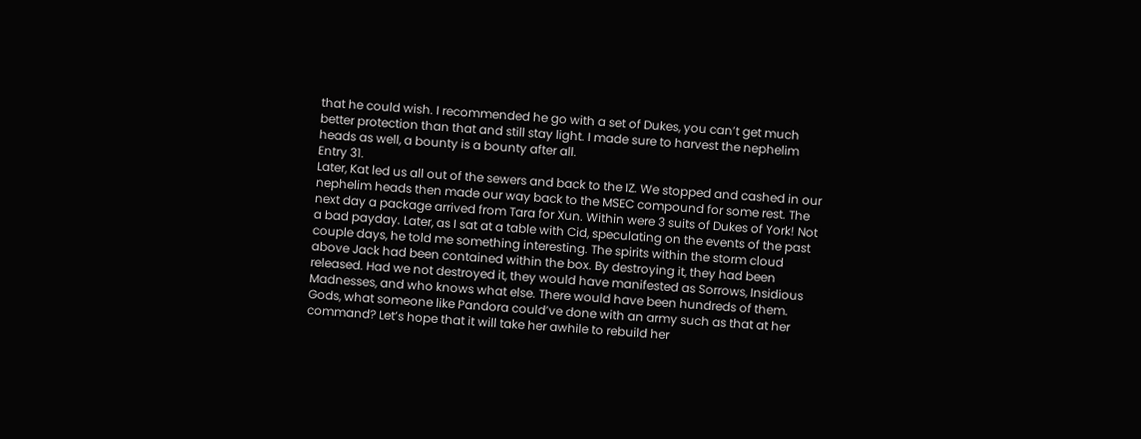that he could wish. I recommended he go with a set of Dukes, you can’t get much better protection than that and still stay light. I made sure to harvest the nephelim heads as well, a bounty is a bounty after all.
Entry 31.
Later, Kat led us all out of the sewers and back to the IZ. We stopped and cashed in our nephelim heads then made our way back to the MSEC compound for some rest. The next day a package arrived from Tara for Xun. Within were 3 suits of Dukes of York! Not a bad payday. Later, as I sat at a table with Cid, speculating on the events of the past couple days, he told me something interesting. The spirits within the storm cloud above Jack had been contained within the box. By destroying it, they had been released. Had we not destroyed it, they would have manifested as Sorrows, Insidious Madnesses, and who knows what else. There would have been hundreds of them. Gods, what someone like Pandora could’ve done with an army such as that at her command? Let’s hope that it will take her awhile to rebuild her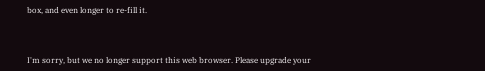box, and even longer to re-fill it.



I'm sorry, but we no longer support this web browser. Please upgrade your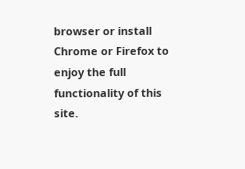browser or install Chrome or Firefox to enjoy the full functionality of this site.